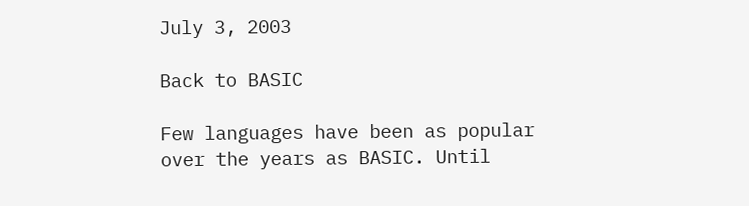July 3, 2003

Back to BASIC

Few languages have been as popular over the years as BASIC. Until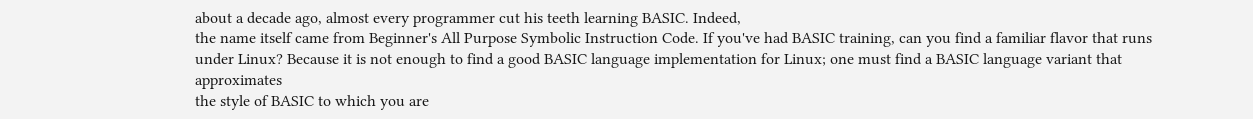about a decade ago, almost every programmer cut his teeth learning BASIC. Indeed,
the name itself came from Beginner's All Purpose Symbolic Instruction Code. If you've had BASIC training, can you find a familiar flavor that runs
under Linux? Because it is not enough to find a good BASIC language implementation for Linux; one must find a BASIC language variant that approximates
the style of BASIC to which you are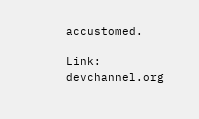accustomed.

Link: devchannel.org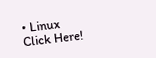• Linux
Click Here!